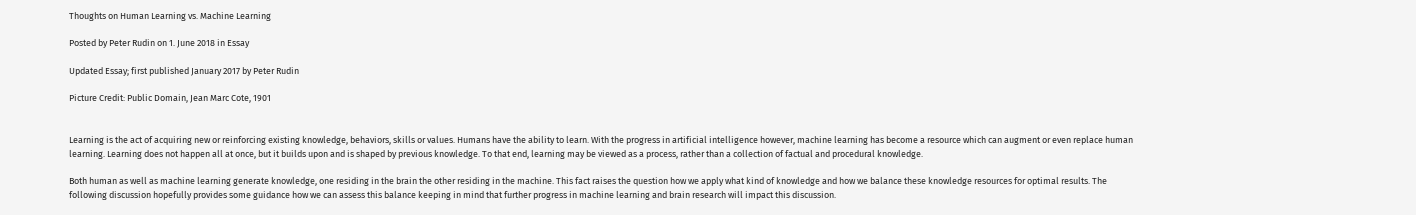Thoughts on Human Learning vs. Machine Learning

Posted by Peter Rudin on 1. June 2018 in Essay

Updated Essay; first published January 2017 by Peter Rudin

Picture Credit: Public Domain, Jean Marc Cote, 1901


Learning is the act of acquiring new or reinforcing existing knowledge, behaviors, skills or values. Humans have the ability to learn. With the progress in artificial intelligence however, machine learning has become a resource which can augment or even replace human learning. Learning does not happen all at once, but it builds upon and is shaped by previous knowledge. To that end, learning may be viewed as a process, rather than a collection of factual and procedural knowledge.

Both human as well as machine learning generate knowledge, one residing in the brain the other residing in the machine. This fact raises the question how we apply what kind of knowledge and how we balance these knowledge resources for optimal results. The following discussion hopefully provides some guidance how we can assess this balance keeping in mind that further progress in machine learning and brain research will impact this discussion.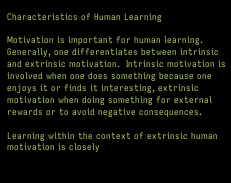Characteristics of Human Learning

Motivation is important for human learning. Generally, one differentiates between intrinsic and extrinsic motivation.  Intrinsic motivation is involved when one does something because one enjoys it or finds it interesting, extrinsic motivation when doing something for external rewards or to avoid negative consequences.

Learning within the context of extrinsic human motivation is closely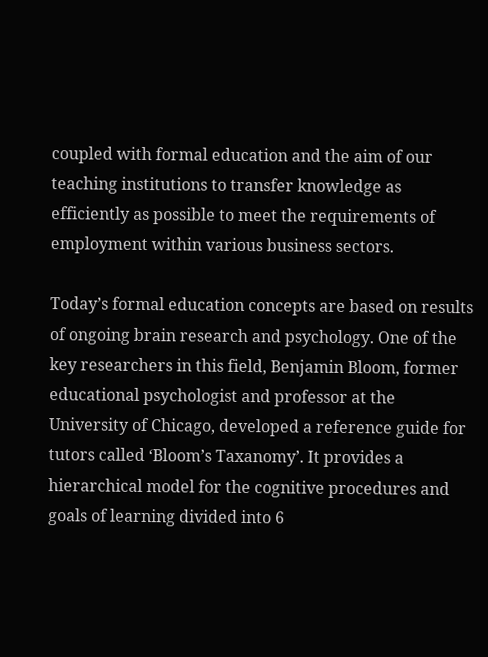coupled with formal education and the aim of our teaching institutions to transfer knowledge as efficiently as possible to meet the requirements of employment within various business sectors.

Today’s formal education concepts are based on results of ongoing brain research and psychology. One of the key researchers in this field, Benjamin Bloom, former educational psychologist and professor at the University of Chicago, developed a reference guide for tutors called ‘Bloom’s Taxanomy’. It provides a hierarchical model for the cognitive procedures and goals of learning divided into 6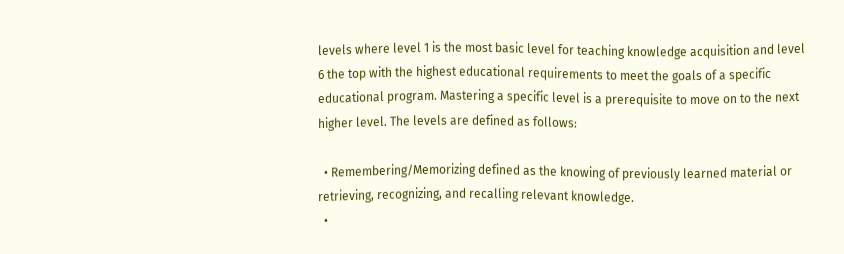levels where level 1 is the most basic level for teaching knowledge acquisition and level 6 the top with the highest educational requirements to meet the goals of a specific educational program. Mastering a specific level is a prerequisite to move on to the next higher level. The levels are defined as follows:

  • Remembering/Memorizing defined as the knowing of previously learned material or retrieving, recognizing, and recalling relevant knowledge.
  •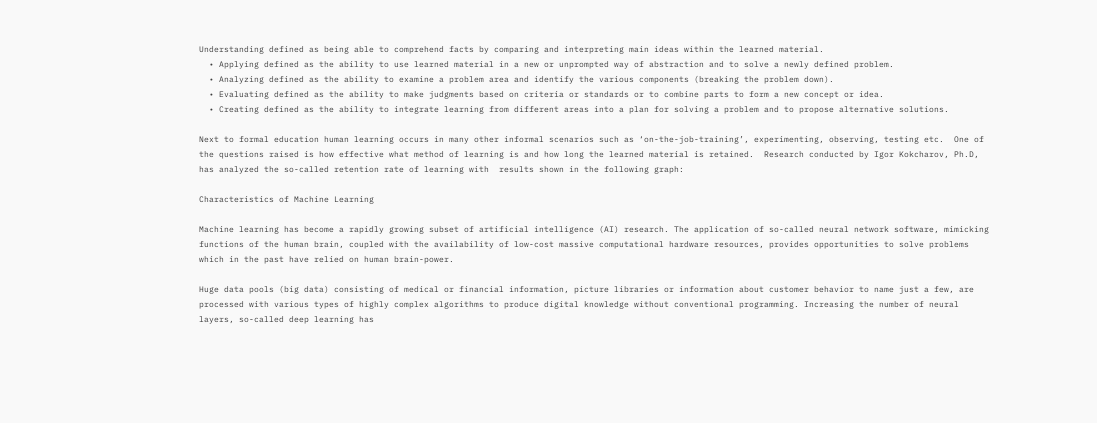Understanding defined as being able to comprehend facts by comparing and interpreting main ideas within the learned material.
  • Applying defined as the ability to use learned material in a new or unprompted way of abstraction and to solve a newly defined problem.
  • Analyzing defined as the ability to examine a problem area and identify the various components (breaking the problem down).
  • Evaluating defined as the ability to make judgments based on criteria or standards or to combine parts to form a new concept or idea.
  • Creating defined as the ability to integrate learning from different areas into a plan for solving a problem and to propose alternative solutions.

Next to formal education human learning occurs in many other informal scenarios such as ‘on-the-job-training’, experimenting, observing, testing etc.  One of the questions raised is how effective what method of learning is and how long the learned material is retained.  Research conducted by Igor Kokcharov, Ph.D, has analyzed the so-called retention rate of learning with  results shown in the following graph:

Characteristics of Machine Learning

Machine learning has become a rapidly growing subset of artificial intelligence (AI) research. The application of so-called neural network software, mimicking functions of the human brain, coupled with the availability of low-cost massive computational hardware resources, provides opportunities to solve problems which in the past have relied on human brain-power.

Huge data pools (big data) consisting of medical or financial information, picture libraries or information about customer behavior to name just a few, are processed with various types of highly complex algorithms to produce digital knowledge without conventional programming. Increasing the number of neural layers, so-called deep learning has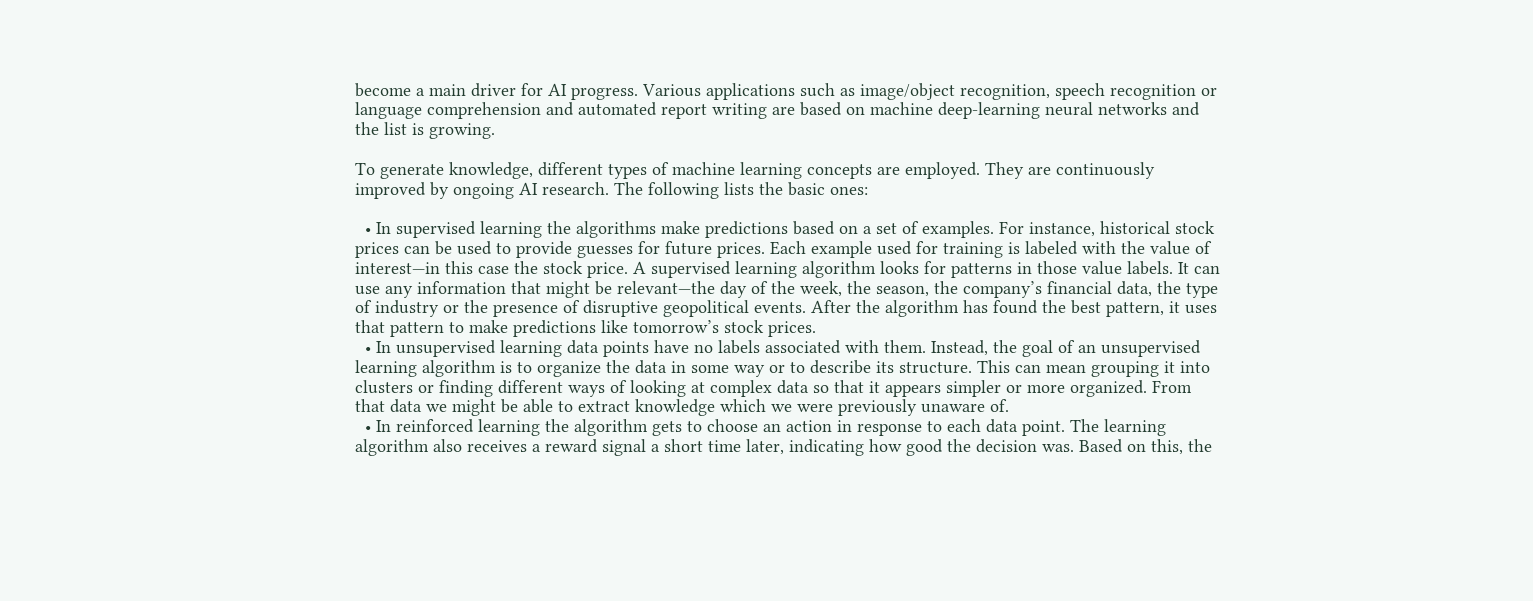become a main driver for AI progress. Various applications such as image/object recognition, speech recognition or language comprehension and automated report writing are based on machine deep-learning neural networks and the list is growing.

To generate knowledge, different types of machine learning concepts are employed. They are continuously improved by ongoing AI research. The following lists the basic ones:

  • In supervised learning the algorithms make predictions based on a set of examples. For instance, historical stock prices can be used to provide guesses for future prices. Each example used for training is labeled with the value of interest—in this case the stock price. A supervised learning algorithm looks for patterns in those value labels. It can use any information that might be relevant—the day of the week, the season, the company’s financial data, the type of industry or the presence of disruptive geopolitical events. After the algorithm has found the best pattern, it uses that pattern to make predictions like tomorrow’s stock prices.
  • In unsupervised learning data points have no labels associated with them. Instead, the goal of an unsupervised learning algorithm is to organize the data in some way or to describe its structure. This can mean grouping it into clusters or finding different ways of looking at complex data so that it appears simpler or more organized. From that data we might be able to extract knowledge which we were previously unaware of.
  • In reinforced learning the algorithm gets to choose an action in response to each data point. The learning algorithm also receives a reward signal a short time later, indicating how good the decision was. Based on this, the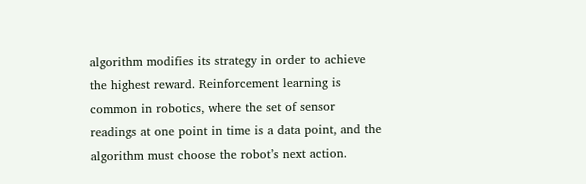algorithm modifies its strategy in order to achieve the highest reward. Reinforcement learning is common in robotics, where the set of sensor readings at one point in time is a data point, and the algorithm must choose the robot’s next action.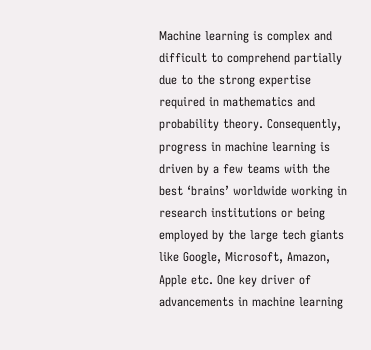Machine learning is complex and difficult to comprehend partially due to the strong expertise required in mathematics and probability theory. Consequently, progress in machine learning is driven by a few teams with the best ‘brains’ worldwide working in research institutions or being employed by the large tech giants like Google, Microsoft, Amazon, Apple etc. One key driver of advancements in machine learning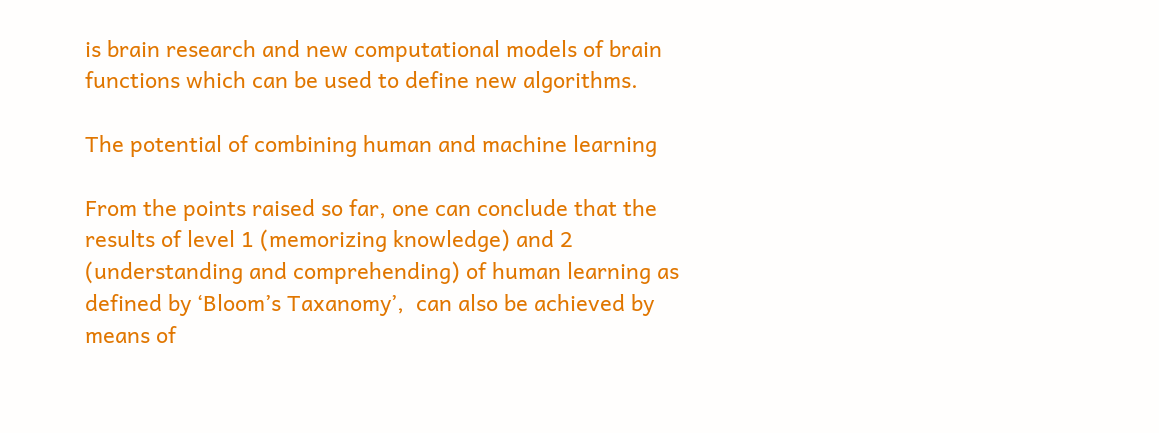is brain research and new computational models of brain functions which can be used to define new algorithms.

The potential of combining human and machine learning

From the points raised so far, one can conclude that the results of level 1 (memorizing knowledge) and 2 (understanding and comprehending) of human learning as defined by ‘Bloom’s Taxanomy’,  can also be achieved by means of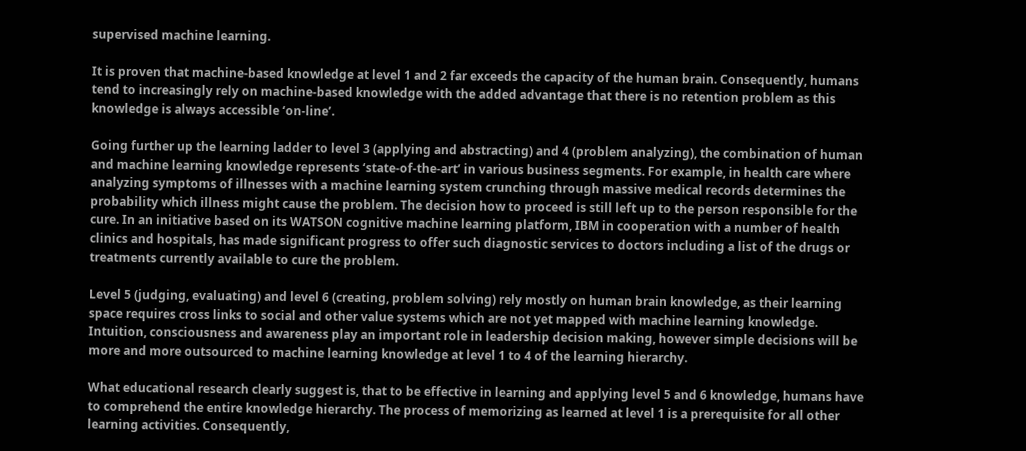supervised machine learning.

It is proven that machine-based knowledge at level 1 and 2 far exceeds the capacity of the human brain. Consequently, humans tend to increasingly rely on machine-based knowledge with the added advantage that there is no retention problem as this knowledge is always accessible ‘on-line’.

Going further up the learning ladder to level 3 (applying and abstracting) and 4 (problem analyzing), the combination of human and machine learning knowledge represents ‘state-of-the-art’ in various business segments. For example, in health care where analyzing symptoms of illnesses with a machine learning system crunching through massive medical records determines the probability which illness might cause the problem. The decision how to proceed is still left up to the person responsible for the cure. In an initiative based on its WATSON cognitive machine learning platform, IBM in cooperation with a number of health clinics and hospitals, has made significant progress to offer such diagnostic services to doctors including a list of the drugs or treatments currently available to cure the problem.

Level 5 (judging, evaluating) and level 6 (creating, problem solving) rely mostly on human brain knowledge, as their learning space requires cross links to social and other value systems which are not yet mapped with machine learning knowledge. Intuition, consciousness and awareness play an important role in leadership decision making, however simple decisions will be more and more outsourced to machine learning knowledge at level 1 to 4 of the learning hierarchy.

What educational research clearly suggest is, that to be effective in learning and applying level 5 and 6 knowledge, humans have to comprehend the entire knowledge hierarchy. The process of memorizing as learned at level 1 is a prerequisite for all other learning activities. Consequently,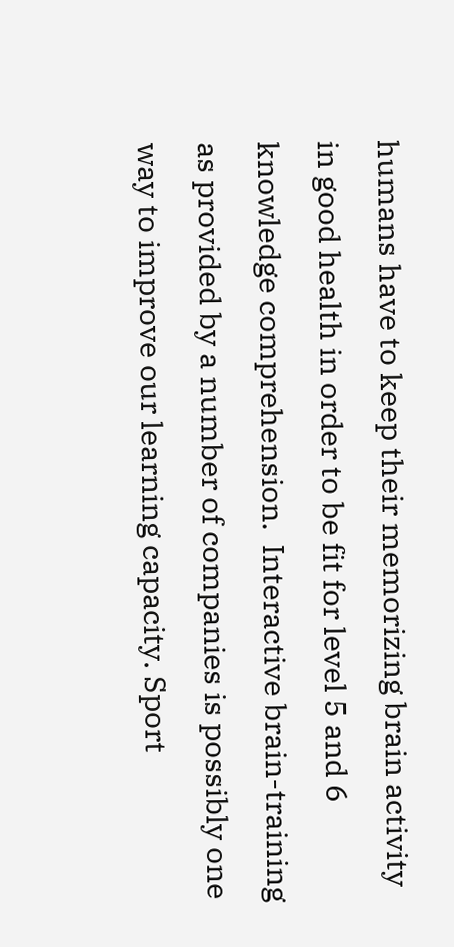humans have to keep their memorizing brain activity in good health in order to be fit for level 5 and 6 knowledge comprehension.  Interactive brain-training as provided by a number of companies is possibly one way to improve our learning capacity. Sport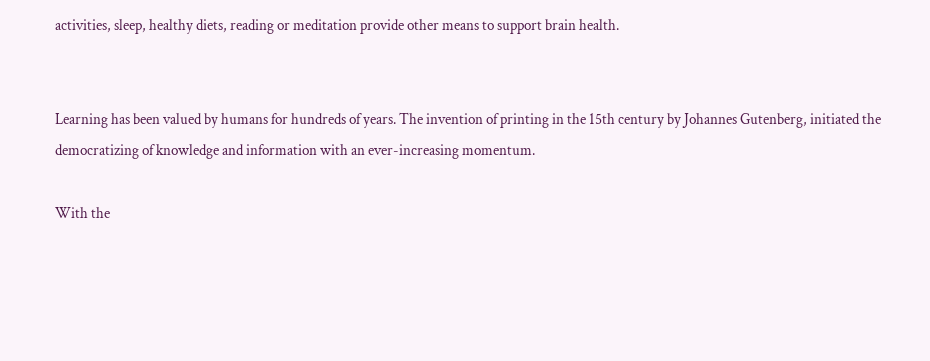activities, sleep, healthy diets, reading or meditation provide other means to support brain health.


Learning has been valued by humans for hundreds of years. The invention of printing in the 15th century by Johannes Gutenberg, initiated the democratizing of knowledge and information with an ever-increasing momentum.

With the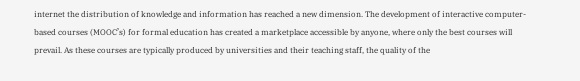internet the distribution of knowledge and information has reached a new dimension. The development of interactive computer-based courses (MOOC’s) for formal education has created a marketplace accessible by anyone, where only the best courses will prevail. As these courses are typically produced by universities and their teaching staff, the quality of the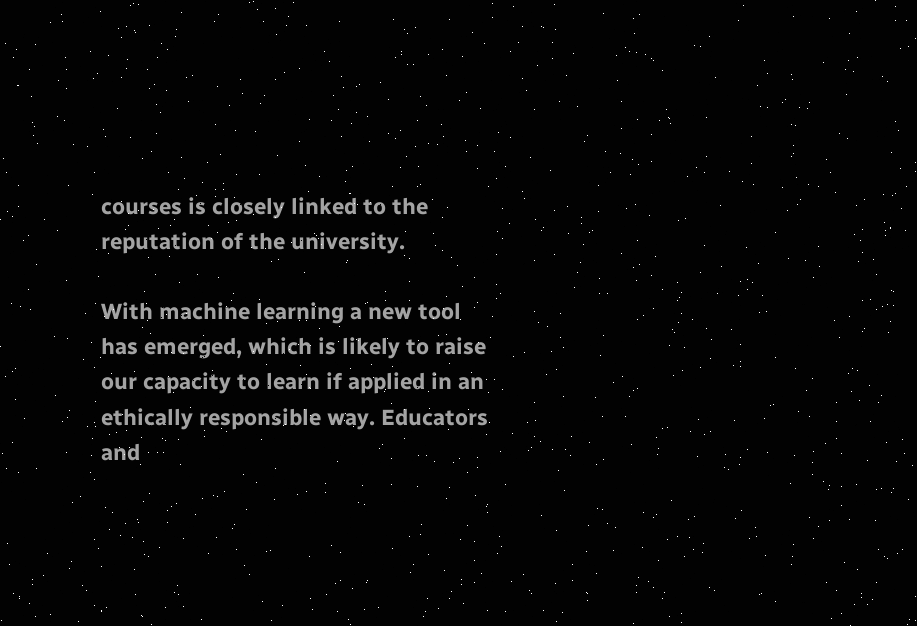courses is closely linked to the reputation of the university.

With machine learning a new tool has emerged, which is likely to raise our capacity to learn if applied in an ethically responsible way. Educators and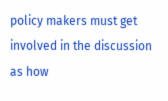policy makers must get involved in the discussion as how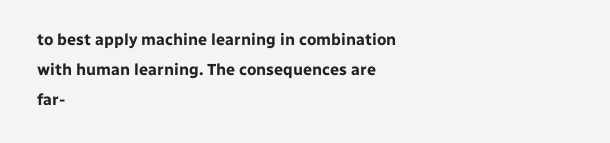to best apply machine learning in combination with human learning. The consequences are far-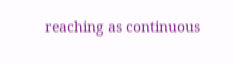reaching as continuous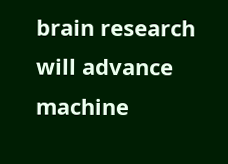brain research will advance machine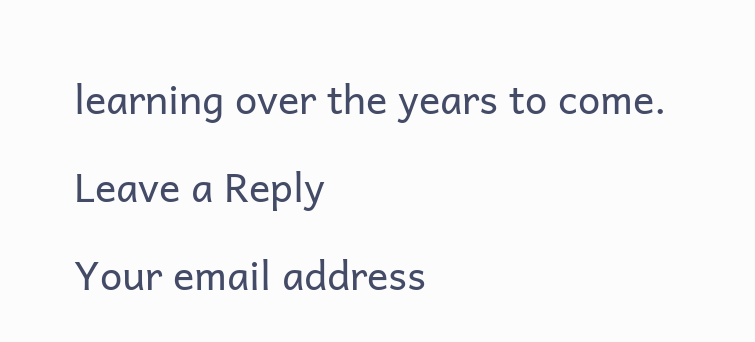learning over the years to come.

Leave a Reply

Your email address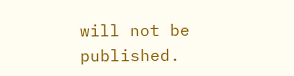will not be published.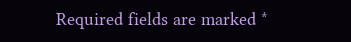Required fields are marked *